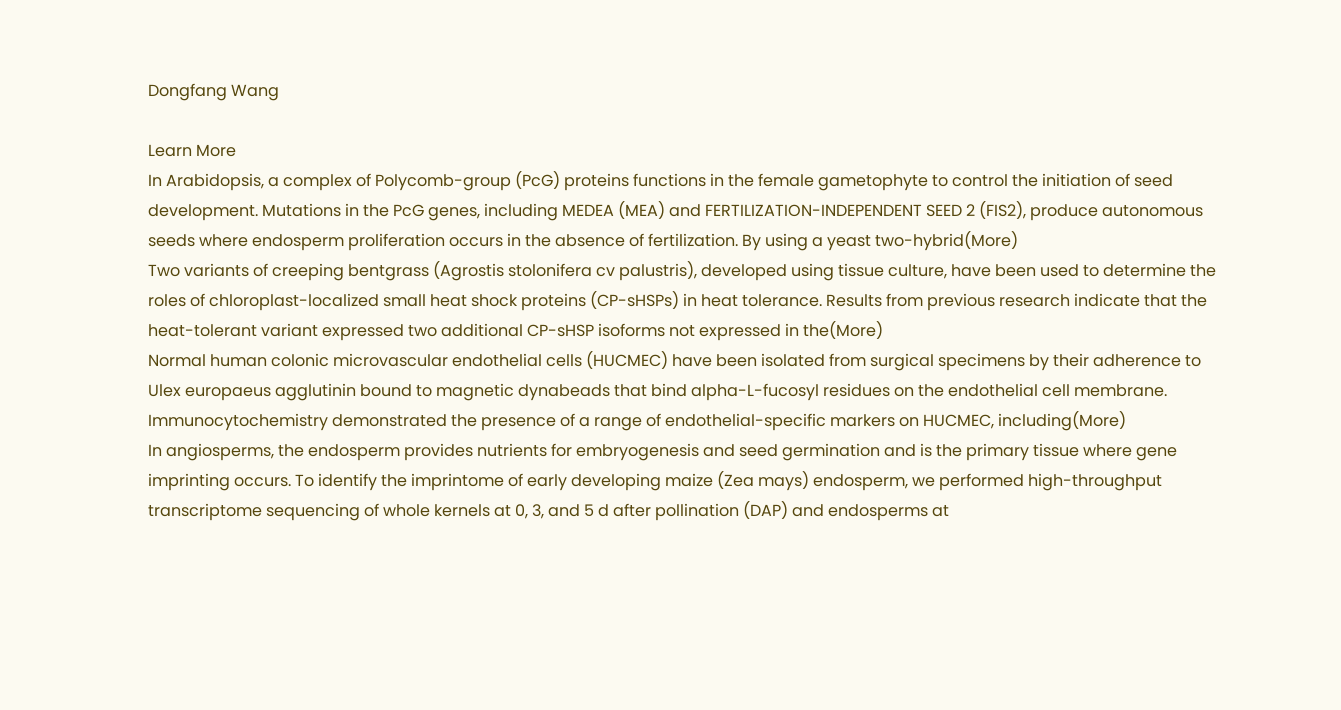Dongfang Wang

Learn More
In Arabidopsis, a complex of Polycomb-group (PcG) proteins functions in the female gametophyte to control the initiation of seed development. Mutations in the PcG genes, including MEDEA (MEA) and FERTILIZATION-INDEPENDENT SEED 2 (FIS2), produce autonomous seeds where endosperm proliferation occurs in the absence of fertilization. By using a yeast two-hybrid(More)
Two variants of creeping bentgrass (Agrostis stolonifera cv palustris), developed using tissue culture, have been used to determine the roles of chloroplast-localized small heat shock proteins (CP-sHSPs) in heat tolerance. Results from previous research indicate that the heat-tolerant variant expressed two additional CP-sHSP isoforms not expressed in the(More)
Normal human colonic microvascular endothelial cells (HUCMEC) have been isolated from surgical specimens by their adherence to Ulex europaeus agglutinin bound to magnetic dynabeads that bind alpha-L-fucosyl residues on the endothelial cell membrane. Immunocytochemistry demonstrated the presence of a range of endothelial-specific markers on HUCMEC, including(More)
In angiosperms, the endosperm provides nutrients for embryogenesis and seed germination and is the primary tissue where gene imprinting occurs. To identify the imprintome of early developing maize (Zea mays) endosperm, we performed high-throughput transcriptome sequencing of whole kernels at 0, 3, and 5 d after pollination (DAP) and endosperms at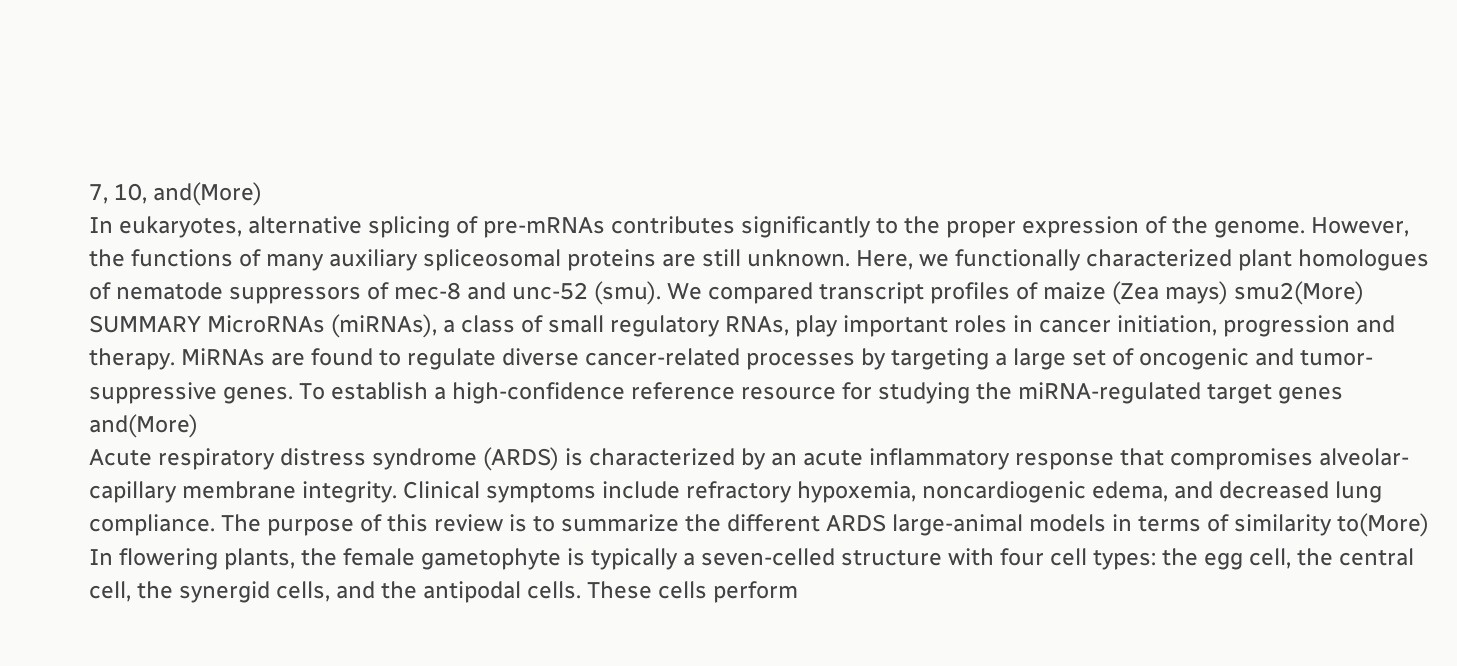7, 10, and(More)
In eukaryotes, alternative splicing of pre-mRNAs contributes significantly to the proper expression of the genome. However, the functions of many auxiliary spliceosomal proteins are still unknown. Here, we functionally characterized plant homologues of nematode suppressors of mec-8 and unc-52 (smu). We compared transcript profiles of maize (Zea mays) smu2(More)
SUMMARY MicroRNAs (miRNAs), a class of small regulatory RNAs, play important roles in cancer initiation, progression and therapy. MiRNAs are found to regulate diverse cancer-related processes by targeting a large set of oncogenic and tumor-suppressive genes. To establish a high-confidence reference resource for studying the miRNA-regulated target genes and(More)
Acute respiratory distress syndrome (ARDS) is characterized by an acute inflammatory response that compromises alveolar-capillary membrane integrity. Clinical symptoms include refractory hypoxemia, noncardiogenic edema, and decreased lung compliance. The purpose of this review is to summarize the different ARDS large-animal models in terms of similarity to(More)
In flowering plants, the female gametophyte is typically a seven-celled structure with four cell types: the egg cell, the central cell, the synergid cells, and the antipodal cells. These cells perform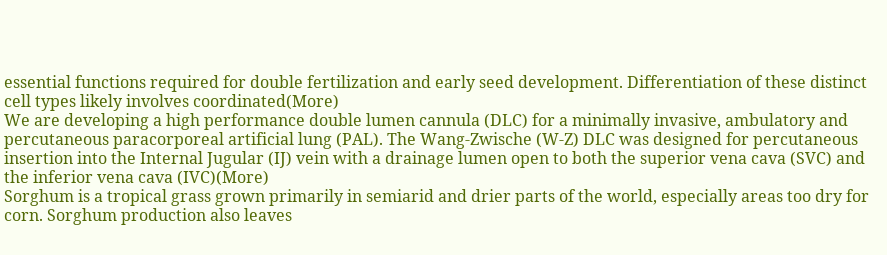essential functions required for double fertilization and early seed development. Differentiation of these distinct cell types likely involves coordinated(More)
We are developing a high performance double lumen cannula (DLC) for a minimally invasive, ambulatory and percutaneous paracorporeal artificial lung (PAL). The Wang-Zwische (W-Z) DLC was designed for percutaneous insertion into the Internal Jugular (IJ) vein with a drainage lumen open to both the superior vena cava (SVC) and the inferior vena cava (IVC)(More)
Sorghum is a tropical grass grown primarily in semiarid and drier parts of the world, especially areas too dry for corn. Sorghum production also leaves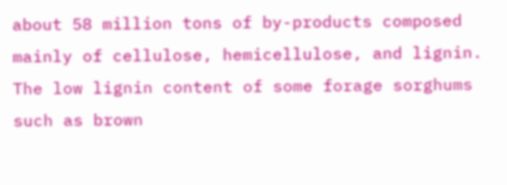about 58 million tons of by-products composed mainly of cellulose, hemicellulose, and lignin. The low lignin content of some forage sorghums such as brown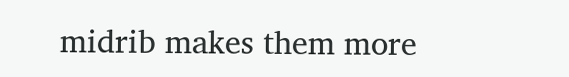midrib makes them more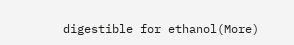digestible for ethanol(More)